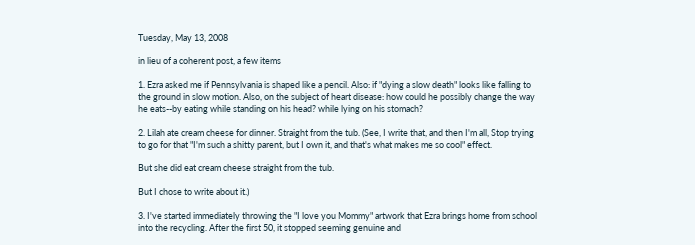Tuesday, May 13, 2008

in lieu of a coherent post, a few items

1. Ezra asked me if Pennsylvania is shaped like a pencil. Also: if "dying a slow death" looks like falling to the ground in slow motion. Also, on the subject of heart disease: how could he possibly change the way he eats--by eating while standing on his head? while lying on his stomach?

2. Lilah ate cream cheese for dinner. Straight from the tub. (See, I write that, and then I'm all, Stop trying to go for that "I'm such a shitty parent, but I own it, and that's what makes me so cool" effect.

But she did eat cream cheese straight from the tub.

But I chose to write about it.)

3. I've started immediately throwing the "I love you Mommy" artwork that Ezra brings home from school into the recycling. After the first 50, it stopped seeming genuine and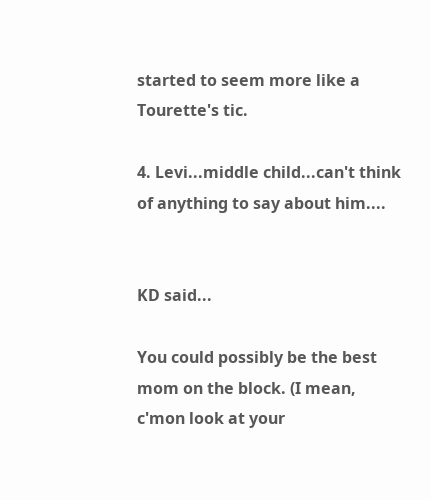started to seem more like a Tourette's tic.

4. Levi...middle child...can't think of anything to say about him....


KD said...

You could possibly be the best mom on the block. (I mean, c'mon look at your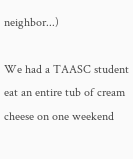neighbor...)

We had a TAASC student eat an entire tub of cream cheese on one weekend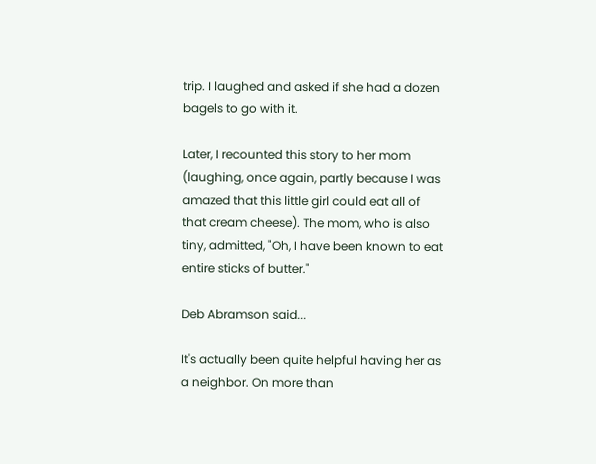trip. I laughed and asked if she had a dozen bagels to go with it.

Later, I recounted this story to her mom (laughing, once again, partly because I was amazed that this little girl could eat all of that cream cheese). The mom, who is also tiny, admitted, "Oh, I have been known to eat entire sticks of butter."

Deb Abramson said...

It's actually been quite helpful having her as a neighbor. On more than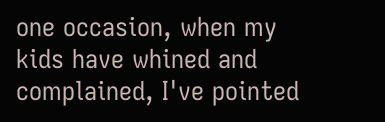one occasion, when my kids have whined and complained, I've pointed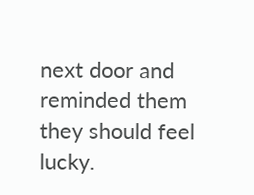next door and reminded them they should feel lucky.